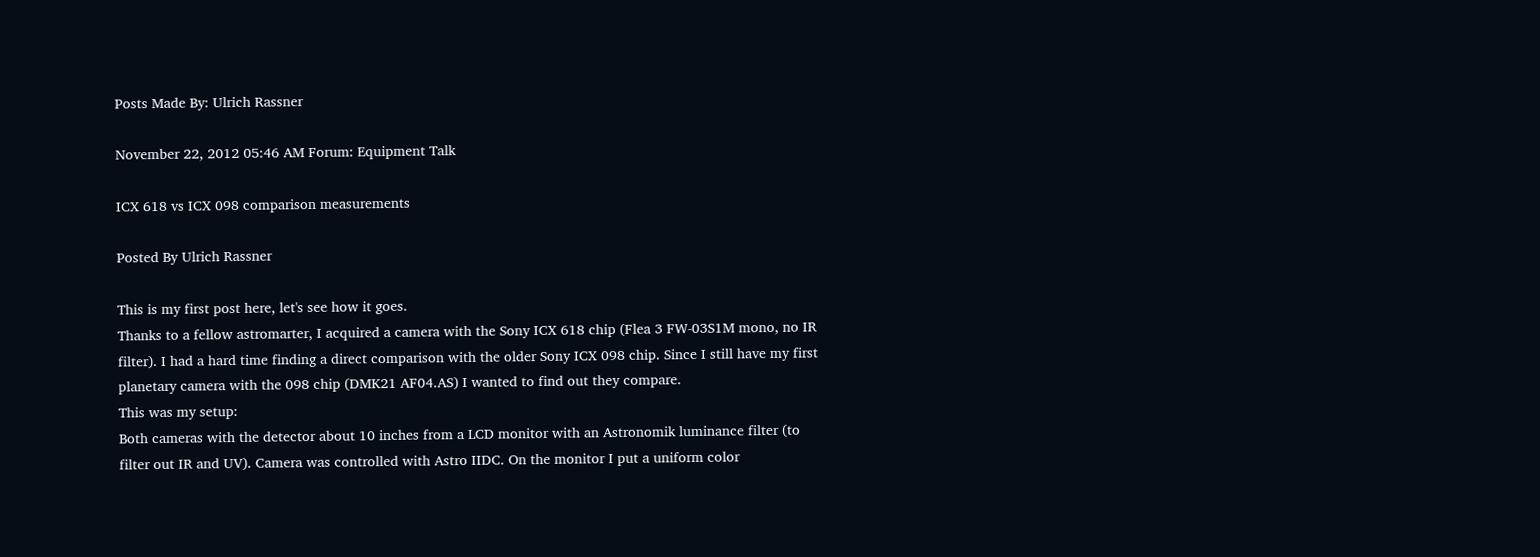Posts Made By: Ulrich Rassner

November 22, 2012 05:46 AM Forum: Equipment Talk

ICX 618 vs ICX 098 comparison measurements

Posted By Ulrich Rassner

This is my first post here, let's see how it goes.
Thanks to a fellow astromarter, I acquired a camera with the Sony ICX 618 chip (Flea 3 FW-03S1M mono, no IR filter). I had a hard time finding a direct comparison with the older Sony ICX 098 chip. Since I still have my first planetary camera with the 098 chip (DMK21 AF04.AS) I wanted to find out they compare.
This was my setup:
Both cameras with the detector about 10 inches from a LCD monitor with an Astronomik luminance filter (to filter out IR and UV). Camera was controlled with Astro IIDC. On the monitor I put a uniform color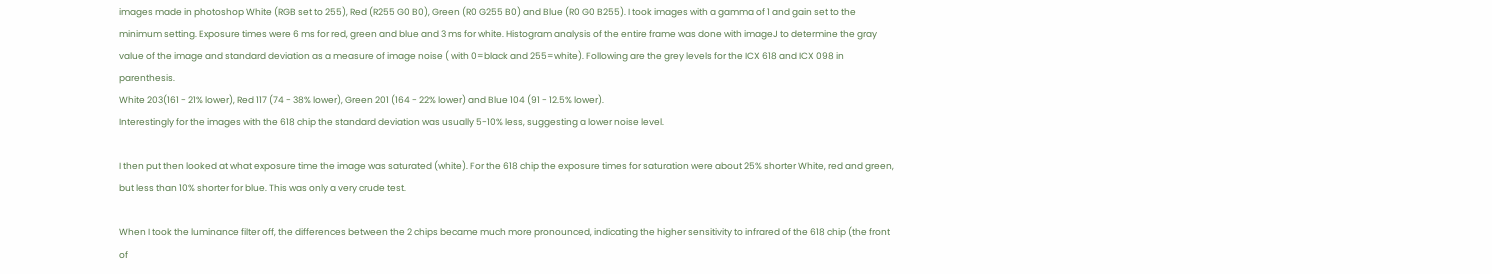images made in photoshop White (RGB set to 255), Red (R255 G0 B0), Green (R0 G255 B0) and Blue (R0 G0 B255). I took images with a gamma of 1 and gain set to the minimum setting. Exposure times were 6 ms for red, green and blue and 3 ms for white. Histogram analysis of the entire frame was done with imageJ to determine the gray value of the image and standard deviation as a measure of image noise ( with 0=black and 255=white). Following are the grey levels for the ICX 618 and ICX 098 in parenthesis.
White 203(161 - 21% lower), Red 117 (74 - 38% lower), Green 201 (164 - 22% lower) and Blue 104 (91 - 12.5% lower).
Interestingly for the images with the 618 chip the standard deviation was usually 5-10% less, suggesting a lower noise level.

I then put then looked at what exposure time the image was saturated (white). For the 618 chip the exposure times for saturation were about 25% shorter White, red and green, but less than 10% shorter for blue. This was only a very crude test.

When I took the luminance filter off, the differences between the 2 chips became much more pronounced, indicating the higher sensitivity to infrared of the 618 chip (the front of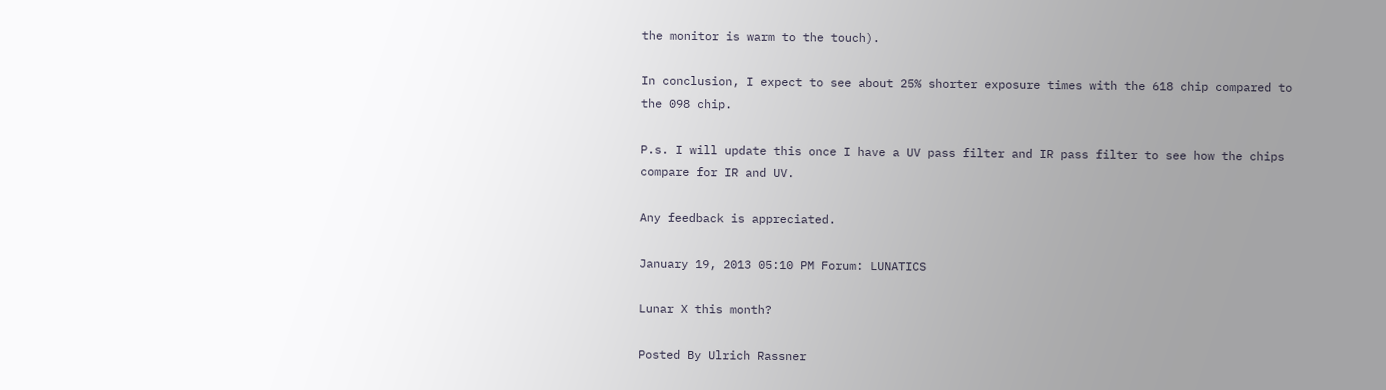the monitor is warm to the touch).

In conclusion, I expect to see about 25% shorter exposure times with the 618 chip compared to the 098 chip.

P.s. I will update this once I have a UV pass filter and IR pass filter to see how the chips compare for IR and UV.

Any feedback is appreciated.

January 19, 2013 05:10 PM Forum: LUNATICS

Lunar X this month?

Posted By Ulrich Rassner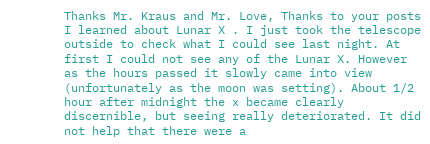Thanks Mr. Kraus and Mr. Love, Thanks to your posts I learned about Lunar X . I just took the telescope outside to check what I could see last night. At first I could not see any of the Lunar X. However as the hours passed it slowly came into view (unfortunately as the moon was setting). About 1/2 hour after midnight the x became clearly discernible, but seeing really deteriorated. It did not help that there were a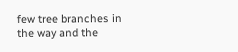few tree branches in the way and the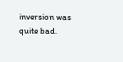inversion was quite bad.